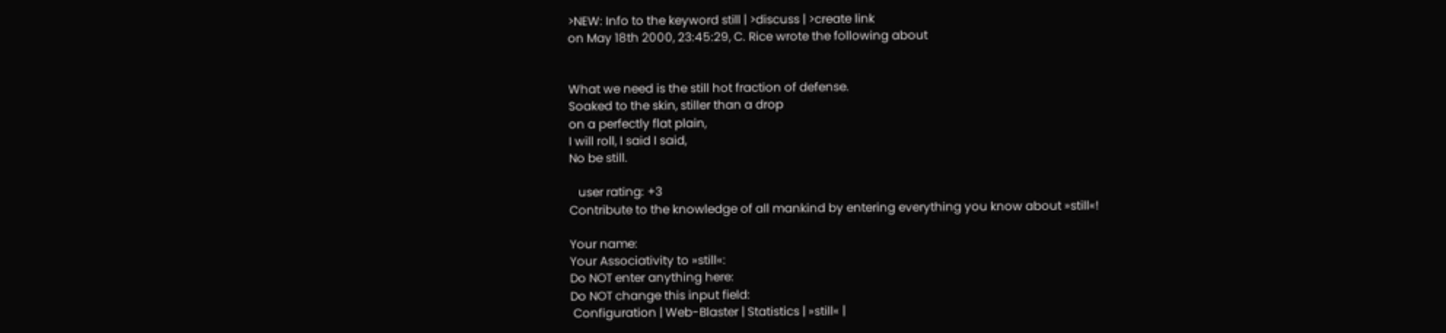>NEW: Info to the keyword still | >discuss | >create link
on May 18th 2000, 23:45:29, C. Rice wrote the following about


What we need is the still hot fraction of defense.
Soaked to the skin, stiller than a drop
on a perfectly flat plain,
I will roll, I said I said,
No be still.

   user rating: +3
Contribute to the knowledge of all mankind by entering everything you know about »still«!

Your name:
Your Associativity to »still«:
Do NOT enter anything here:
Do NOT change this input field:
 Configuration | Web-Blaster | Statistics | »still« |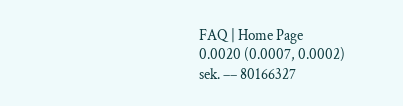FAQ | Home Page
0.0020 (0.0007, 0.0002) sek. –– 80166327